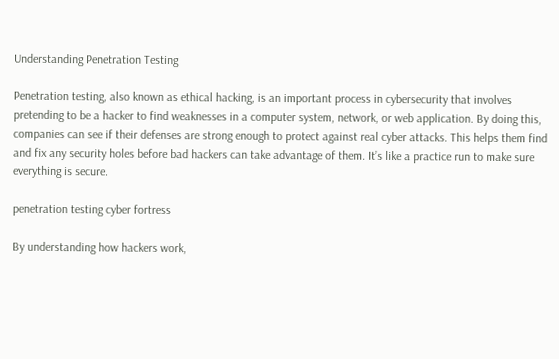Understanding Penetration Testing

Penetration testing, also known as ethical hacking, is an important process in cybersecurity that involves pretending to be a hacker to find weaknesses in a computer system, network, or web application. By doing this, companies can see if their defenses are strong enough to protect against real cyber attacks. This helps them find and fix any security holes before bad hackers can take advantage of them. It’s like a practice run to make sure everything is secure.

penetration testing cyber fortress

By understanding how hackers work,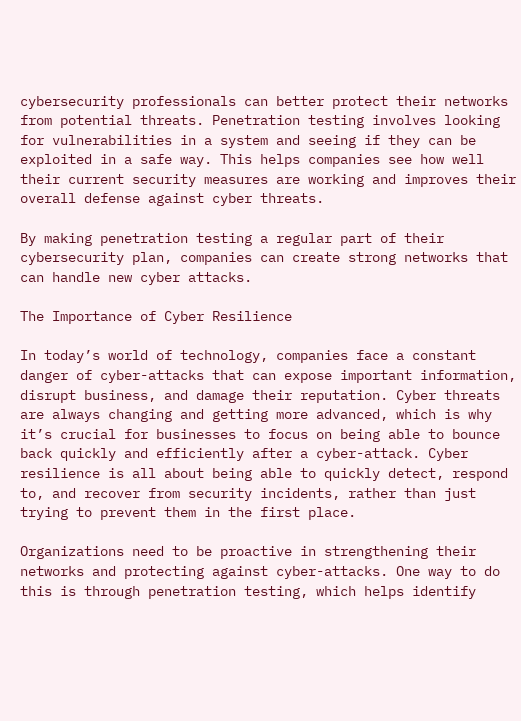cybersecurity professionals can better protect their networks from potential threats. Penetration testing involves looking for vulnerabilities in a system and seeing if they can be exploited in a safe way. This helps companies see how well their current security measures are working and improves their overall defense against cyber threats.

By making penetration testing a regular part of their cybersecurity plan, companies can create strong networks that can handle new cyber attacks.

The Importance of Cyber Resilience

In today’s world of technology, companies face a constant danger of cyber-attacks that can expose important information, disrupt business, and damage their reputation. Cyber threats are always changing and getting more advanced, which is why it’s crucial for businesses to focus on being able to bounce back quickly and efficiently after a cyber-attack. Cyber resilience is all about being able to quickly detect, respond to, and recover from security incidents, rather than just trying to prevent them in the first place.

Organizations need to be proactive in strengthening their networks and protecting against cyber-attacks. One way to do this is through penetration testing, which helps identify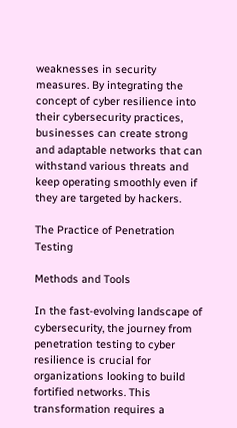weaknesses in security measures. By integrating the concept of cyber resilience into their cybersecurity practices, businesses can create strong and adaptable networks that can withstand various threats and keep operating smoothly even if they are targeted by hackers.

The Practice of Penetration Testing

Methods and Tools

In the fast-evolving landscape of cybersecurity, the journey from penetration testing to cyber resilience is crucial for organizations looking to build fortified networks. This transformation requires a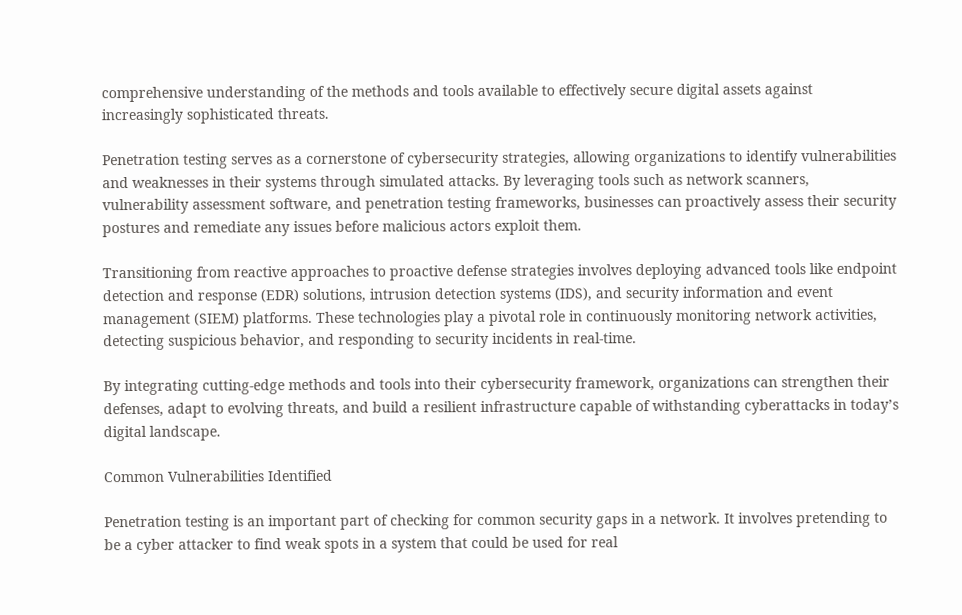comprehensive understanding of the methods and tools available to effectively secure digital assets against increasingly sophisticated threats.

Penetration testing serves as a cornerstone of cybersecurity strategies, allowing organizations to identify vulnerabilities and weaknesses in their systems through simulated attacks. By leveraging tools such as network scanners, vulnerability assessment software, and penetration testing frameworks, businesses can proactively assess their security postures and remediate any issues before malicious actors exploit them.

Transitioning from reactive approaches to proactive defense strategies involves deploying advanced tools like endpoint detection and response (EDR) solutions, intrusion detection systems (IDS), and security information and event management (SIEM) platforms. These technologies play a pivotal role in continuously monitoring network activities, detecting suspicious behavior, and responding to security incidents in real-time.

By integrating cutting-edge methods and tools into their cybersecurity framework, organizations can strengthen their defenses, adapt to evolving threats, and build a resilient infrastructure capable of withstanding cyberattacks in today’s digital landscape.

Common Vulnerabilities Identified

Penetration testing is an important part of checking for common security gaps in a network. It involves pretending to be a cyber attacker to find weak spots in a system that could be used for real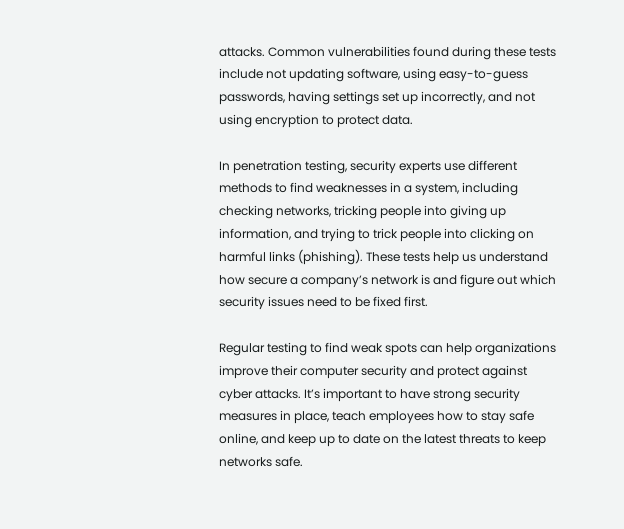attacks. Common vulnerabilities found during these tests include not updating software, using easy-to-guess passwords, having settings set up incorrectly, and not using encryption to protect data.

In penetration testing, security experts use different methods to find weaknesses in a system, including checking networks, tricking people into giving up information, and trying to trick people into clicking on harmful links (phishing). These tests help us understand how secure a company’s network is and figure out which security issues need to be fixed first.

Regular testing to find weak spots can help organizations improve their computer security and protect against cyber attacks. It’s important to have strong security measures in place, teach employees how to stay safe online, and keep up to date on the latest threats to keep networks safe.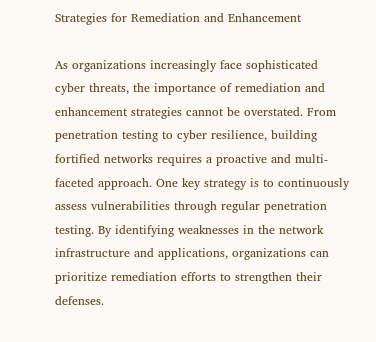Strategies for Remediation and Enhancement

As organizations increasingly face sophisticated cyber threats, the importance of remediation and enhancement strategies cannot be overstated. From penetration testing to cyber resilience, building fortified networks requires a proactive and multi-faceted approach. One key strategy is to continuously assess vulnerabilities through regular penetration testing. By identifying weaknesses in the network infrastructure and applications, organizations can prioritize remediation efforts to strengthen their defenses.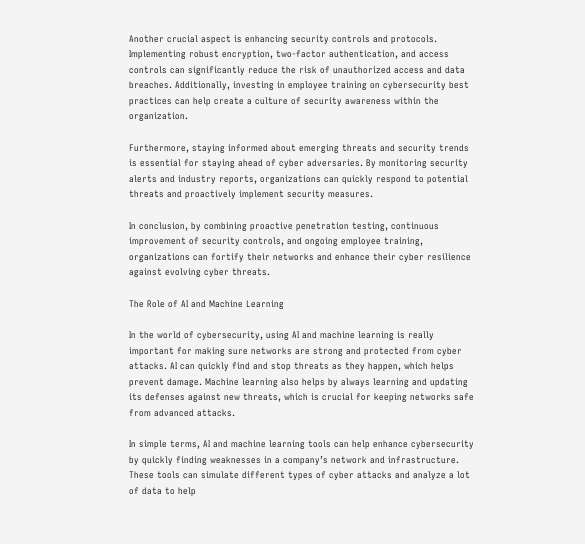Another crucial aspect is enhancing security controls and protocols. Implementing robust encryption, two-factor authentication, and access controls can significantly reduce the risk of unauthorized access and data breaches. Additionally, investing in employee training on cybersecurity best practices can help create a culture of security awareness within the organization.

Furthermore, staying informed about emerging threats and security trends is essential for staying ahead of cyber adversaries. By monitoring security alerts and industry reports, organizations can quickly respond to potential threats and proactively implement security measures.

In conclusion, by combining proactive penetration testing, continuous improvement of security controls, and ongoing employee training, organizations can fortify their networks and enhance their cyber resilience against evolving cyber threats.

The Role of AI and Machine Learning

In the world of cybersecurity, using AI and machine learning is really important for making sure networks are strong and protected from cyber attacks. AI can quickly find and stop threats as they happen, which helps prevent damage. Machine learning also helps by always learning and updating its defenses against new threats, which is crucial for keeping networks safe from advanced attacks.

In simple terms, AI and machine learning tools can help enhance cybersecurity by quickly finding weaknesses in a company’s network and infrastructure. These tools can simulate different types of cyber attacks and analyze a lot of data to help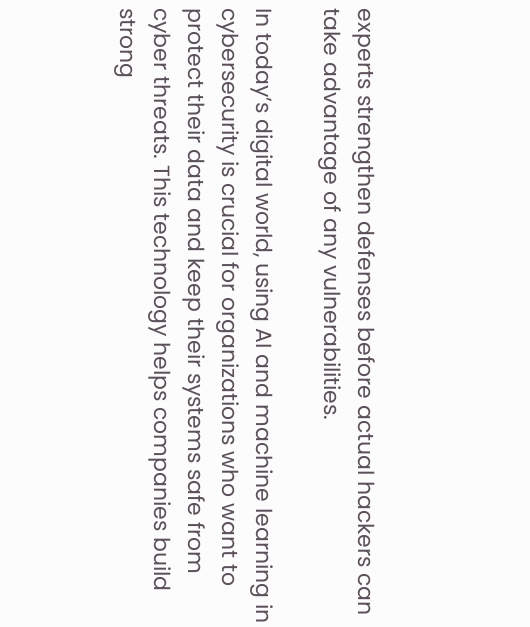experts strengthen defenses before actual hackers can take advantage of any vulnerabilities.

In today’s digital world, using AI and machine learning in cybersecurity is crucial for organizations who want to protect their data and keep their systems safe from cyber threats. This technology helps companies build strong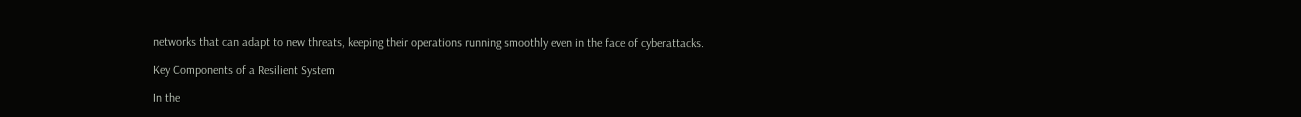networks that can adapt to new threats, keeping their operations running smoothly even in the face of cyberattacks.

Key Components of a Resilient System

In the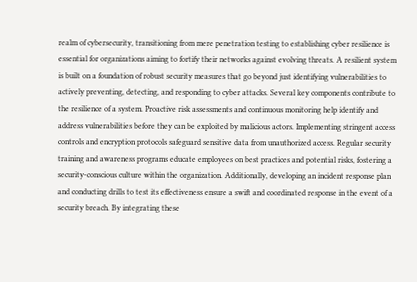realm of cybersecurity, transitioning from mere penetration testing to establishing cyber resilience is essential for organizations aiming to fortify their networks against evolving threats. A resilient system is built on a foundation of robust security measures that go beyond just identifying vulnerabilities to actively preventing, detecting, and responding to cyber attacks. Several key components contribute to the resilience of a system. Proactive risk assessments and continuous monitoring help identify and address vulnerabilities before they can be exploited by malicious actors. Implementing stringent access controls and encryption protocols safeguard sensitive data from unauthorized access. Regular security training and awareness programs educate employees on best practices and potential risks, fostering a security-conscious culture within the organization. Additionally, developing an incident response plan and conducting drills to test its effectiveness ensure a swift and coordinated response in the event of a security breach. By integrating these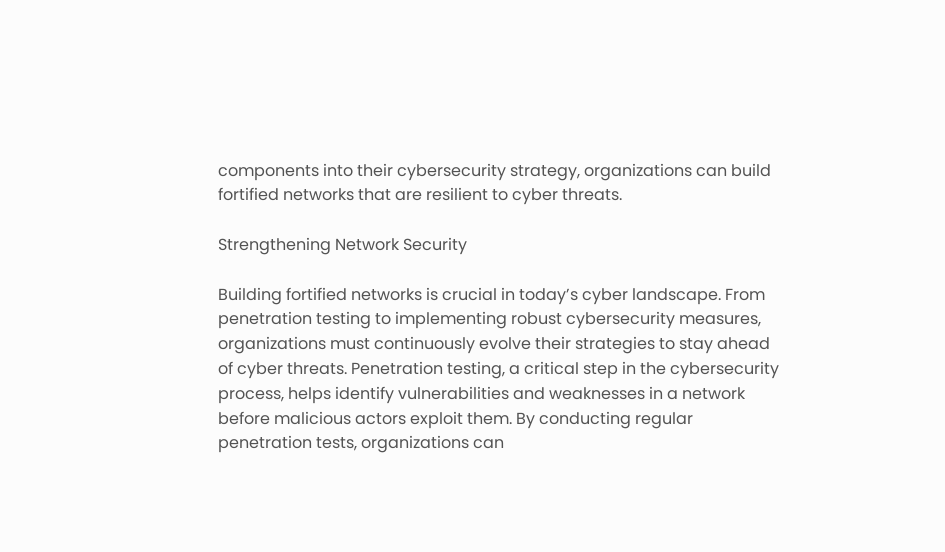components into their cybersecurity strategy, organizations can build fortified networks that are resilient to cyber threats.

Strengthening Network Security

Building fortified networks is crucial in today’s cyber landscape. From penetration testing to implementing robust cybersecurity measures, organizations must continuously evolve their strategies to stay ahead of cyber threats. Penetration testing, a critical step in the cybersecurity process, helps identify vulnerabilities and weaknesses in a network before malicious actors exploit them. By conducting regular penetration tests, organizations can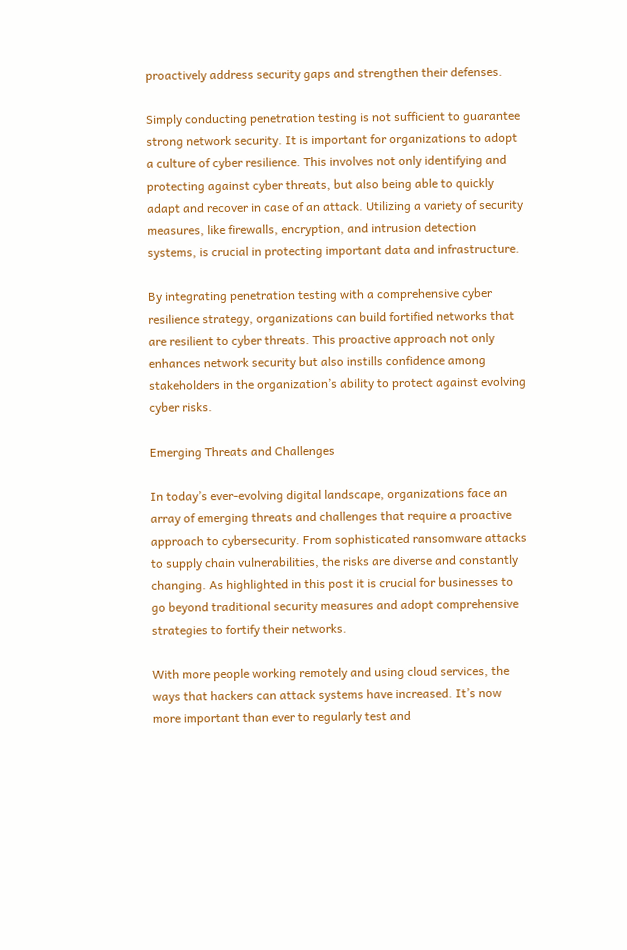proactively address security gaps and strengthen their defenses.

Simply conducting penetration testing is not sufficient to guarantee strong network security. It is important for organizations to adopt a culture of cyber resilience. This involves not only identifying and protecting against cyber threats, but also being able to quickly adapt and recover in case of an attack. Utilizing a variety of security measures, like firewalls, encryption, and intrusion detection systems, is crucial in protecting important data and infrastructure.

By integrating penetration testing with a comprehensive cyber resilience strategy, organizations can build fortified networks that are resilient to cyber threats. This proactive approach not only enhances network security but also instills confidence among stakeholders in the organization’s ability to protect against evolving cyber risks.

Emerging Threats and Challenges

In today’s ever-evolving digital landscape, organizations face an array of emerging threats and challenges that require a proactive approach to cybersecurity. From sophisticated ransomware attacks to supply chain vulnerabilities, the risks are diverse and constantly changing. As highlighted in this post it is crucial for businesses to go beyond traditional security measures and adopt comprehensive strategies to fortify their networks.

With more people working remotely and using cloud services, the ways that hackers can attack systems have increased. It’s now more important than ever to regularly test and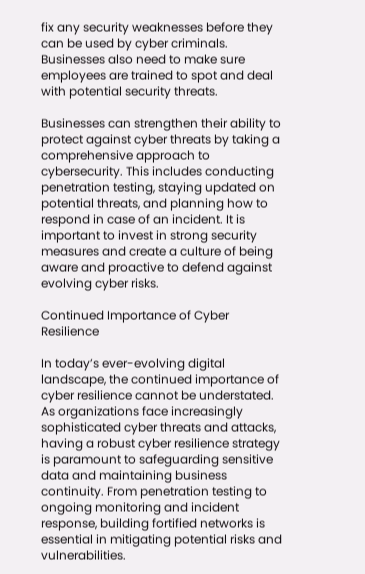fix any security weaknesses before they can be used by cyber criminals. Businesses also need to make sure employees are trained to spot and deal with potential security threats.

Businesses can strengthen their ability to protect against cyber threats by taking a comprehensive approach to cybersecurity. This includes conducting penetration testing, staying updated on potential threats, and planning how to respond in case of an incident. It is important to invest in strong security measures and create a culture of being aware and proactive to defend against evolving cyber risks.

Continued Importance of Cyber Resilience

In today’s ever-evolving digital landscape, the continued importance of cyber resilience cannot be understated. As organizations face increasingly sophisticated cyber threats and attacks, having a robust cyber resilience strategy is paramount to safeguarding sensitive data and maintaining business continuity. From penetration testing to ongoing monitoring and incident response, building fortified networks is essential in mitigating potential risks and vulnerabilities.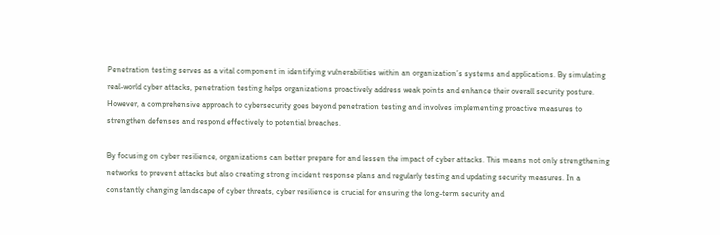Penetration testing serves as a vital component in identifying vulnerabilities within an organization’s systems and applications. By simulating real-world cyber attacks, penetration testing helps organizations proactively address weak points and enhance their overall security posture. However, a comprehensive approach to cybersecurity goes beyond penetration testing and involves implementing proactive measures to strengthen defenses and respond effectively to potential breaches.

By focusing on cyber resilience, organizations can better prepare for and lessen the impact of cyber attacks. This means not only strengthening networks to prevent attacks but also creating strong incident response plans and regularly testing and updating security measures. In a constantly changing landscape of cyber threats, cyber resilience is crucial for ensuring the long-term security and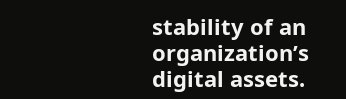stability of an organization’s digital assets.